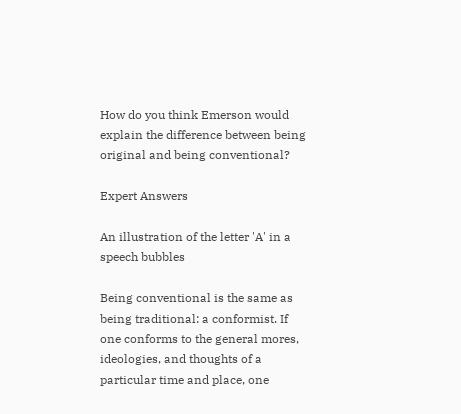How do you think Emerson would explain the difference between being original and being conventional?

Expert Answers

An illustration of the letter 'A' in a speech bubbles

Being conventional is the same as being traditional: a conformist. If one conforms to the general mores, ideologies, and thoughts of a particular time and place, one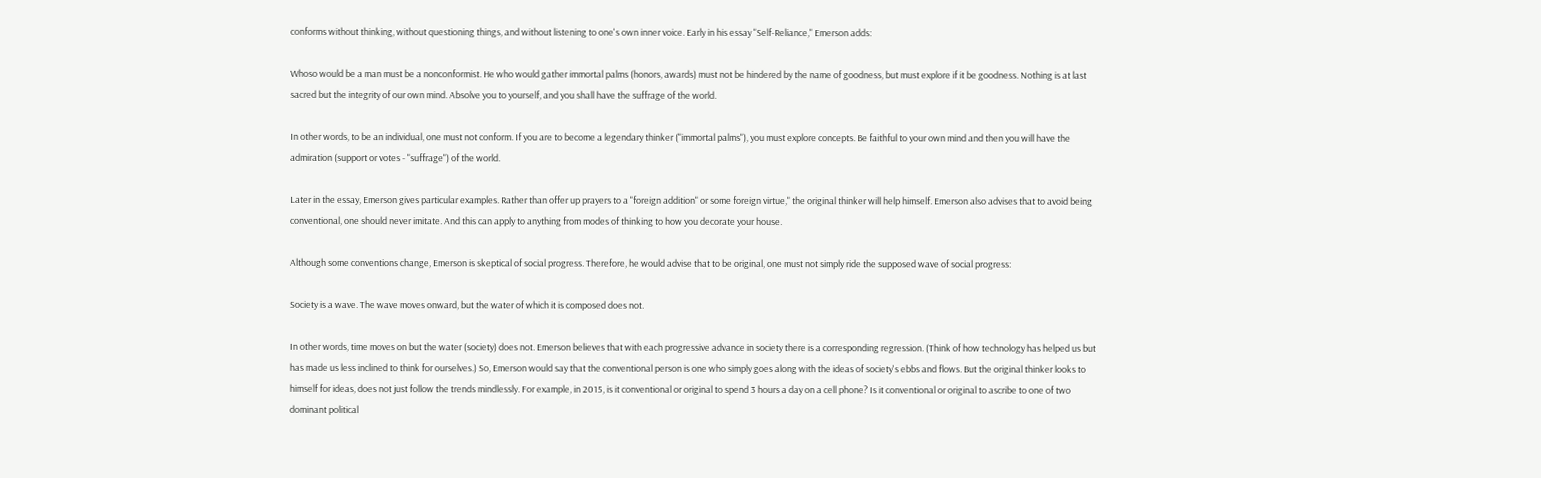conforms without thinking, without questioning things, and without listening to one's own inner voice. Early in his essay "Self-Reliance," Emerson adds:

Whoso would be a man must be a nonconformist. He who would gather immortal palms (honors, awards) must not be hindered by the name of goodness, but must explore if it be goodness. Nothing is at last sacred but the integrity of our own mind. Absolve you to yourself, and you shall have the suffrage of the world.

In other words, to be an individual, one must not conform. If you are to become a legendary thinker ("immortal palms"), you must explore concepts. Be faithful to your own mind and then you will have the admiration (support or votes - "suffrage") of the world.

Later in the essay, Emerson gives particular examples. Rather than offer up prayers to a "foreign addition" or some foreign virtue," the original thinker will help himself. Emerson also advises that to avoid being conventional, one should never imitate. And this can apply to anything from modes of thinking to how you decorate your house.

Although some conventions change, Emerson is skeptical of social progress. Therefore, he would advise that to be original, one must not simply ride the supposed wave of social progress:

Society is a wave. The wave moves onward, but the water of which it is composed does not.

In other words, time moves on but the water (society) does not. Emerson believes that with each progressive advance in society there is a corresponding regression. (Think of how technology has helped us but has made us less inclined to think for ourselves.) So, Emerson would say that the conventional person is one who simply goes along with the ideas of society's ebbs and flows. But the original thinker looks to himself for ideas, does not just follow the trends mindlessly. For example, in 2015, is it conventional or original to spend 3 hours a day on a cell phone? Is it conventional or original to ascribe to one of two dominant political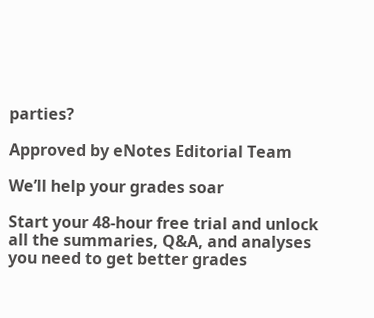parties?

Approved by eNotes Editorial Team

We’ll help your grades soar

Start your 48-hour free trial and unlock all the summaries, Q&A, and analyses you need to get better grades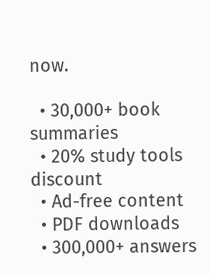now.

  • 30,000+ book summaries
  • 20% study tools discount
  • Ad-free content
  • PDF downloads
  • 300,000+ answers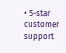• 5-star customer support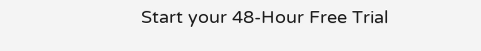Start your 48-Hour Free Trial